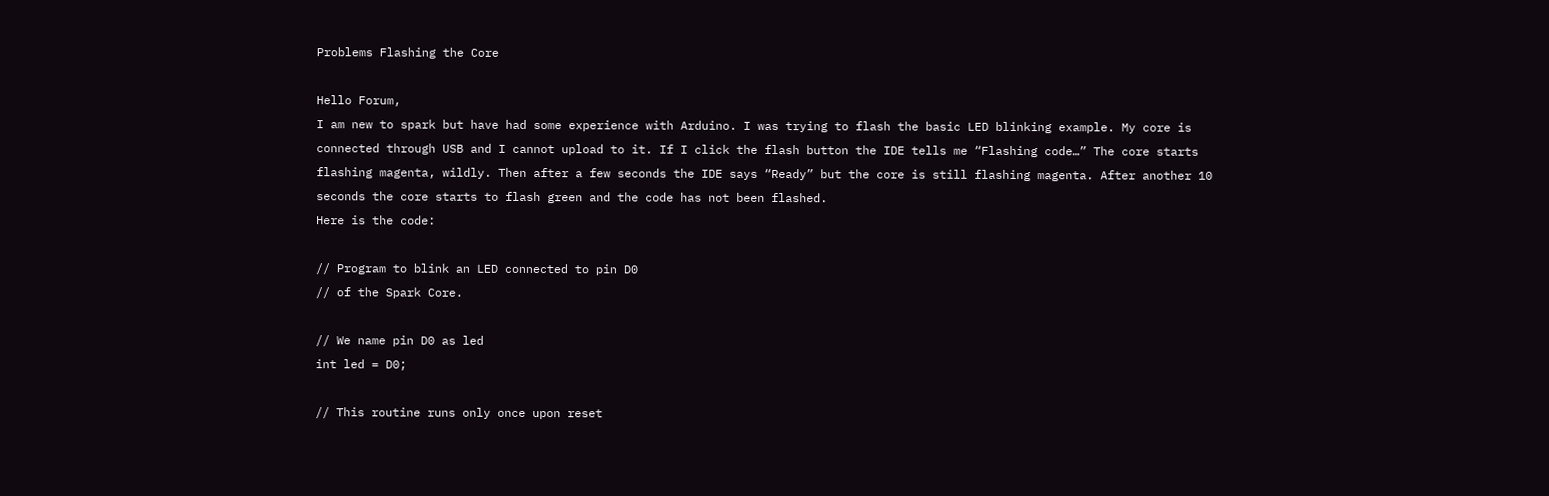Problems Flashing the Core

Hello Forum,
I am new to spark but have had some experience with Arduino. I was trying to flash the basic LED blinking example. My core is connected through USB and I cannot upload to it. If I click the flash button the IDE tells me “Flashing code…” The core starts flashing magenta, wildly. Then after a few seconds the IDE says “Ready” but the core is still flashing magenta. After another 10 seconds the core starts to flash green and the code has not been flashed.
Here is the code:

// Program to blink an LED connected to pin D0
// of the Spark Core.

// We name pin D0 as led
int led = D0;

// This routine runs only once upon reset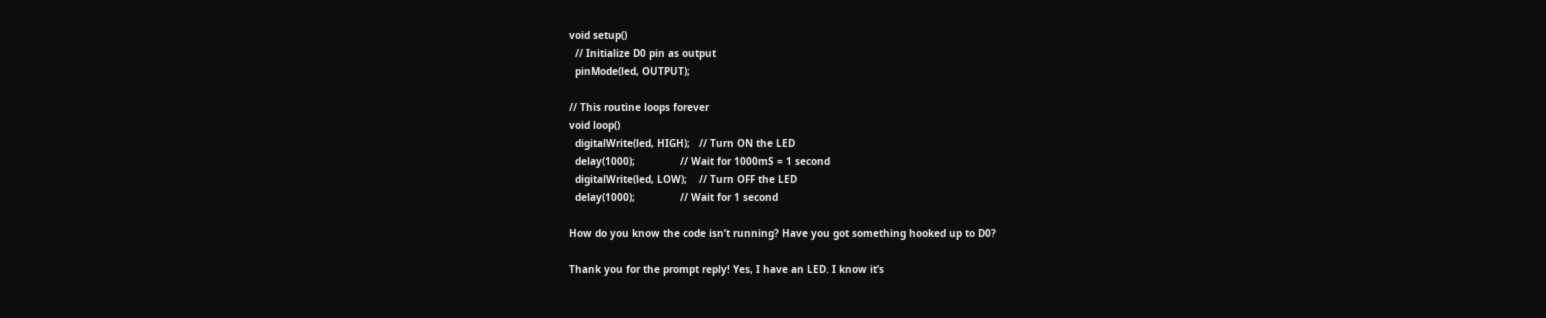void setup()
  // Initialize D0 pin as output
  pinMode(led, OUTPUT);

// This routine loops forever
void loop()
  digitalWrite(led, HIGH);   // Turn ON the LED
  delay(1000);               // Wait for 1000mS = 1 second
  digitalWrite(led, LOW);    // Turn OFF the LED
  delay(1000);               // Wait for 1 second

How do you know the code isn’t running? Have you got something hooked up to D0?

Thank you for the prompt reply! Yes, I have an LED. I know it’s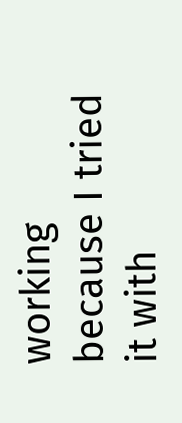working because I tried it with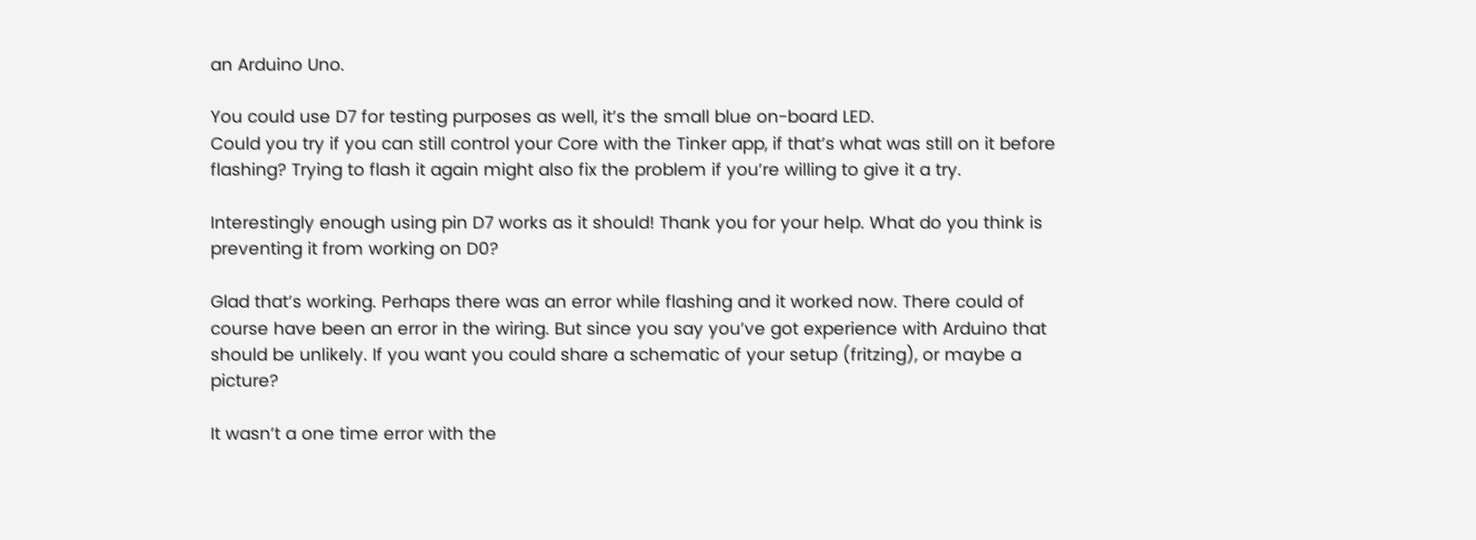an Arduino Uno.

You could use D7 for testing purposes as well, it’s the small blue on-board LED.
Could you try if you can still control your Core with the Tinker app, if that’s what was still on it before flashing? Trying to flash it again might also fix the problem if you’re willing to give it a try.

Interestingly enough using pin D7 works as it should! Thank you for your help. What do you think is preventing it from working on D0?

Glad that’s working. Perhaps there was an error while flashing and it worked now. There could of course have been an error in the wiring. But since you say you’ve got experience with Arduino that should be unlikely. If you want you could share a schematic of your setup (fritzing), or maybe a picture?

It wasn’t a one time error with the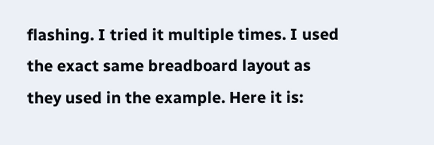flashing. I tried it multiple times. I used the exact same breadboard layout as they used in the example. Here it is: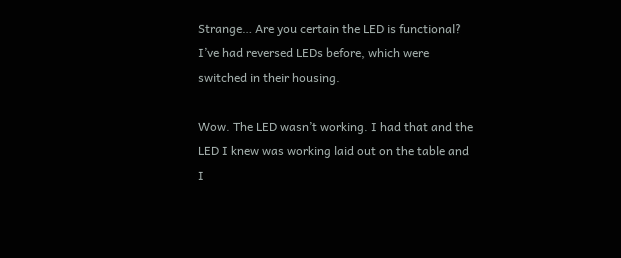Strange… Are you certain the LED is functional? I’ve had reversed LEDs before, which were switched in their housing.

Wow. The LED wasn’t working. I had that and the LED I knew was working laid out on the table and I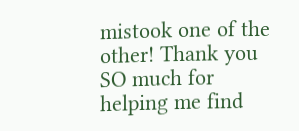mistook one of the other! Thank you SO much for helping me find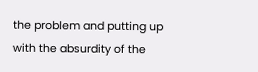the problem and putting up with the absurdity of the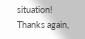situation!
Thanks again,